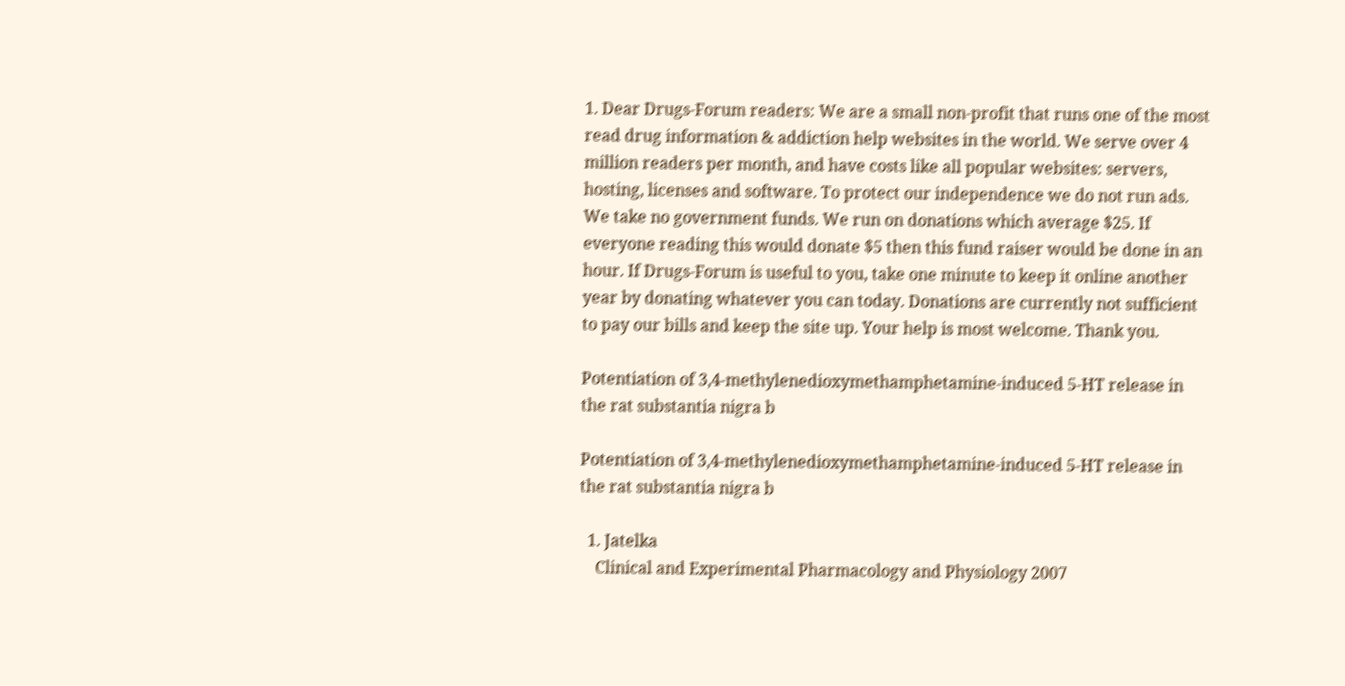1. Dear Drugs-Forum readers: We are a small non-profit that runs one of the most read drug information & addiction help websites in the world. We serve over 4 million readers per month, and have costs like all popular websites: servers, hosting, licenses and software. To protect our independence we do not run ads. We take no government funds. We run on donations which average $25. If everyone reading this would donate $5 then this fund raiser would be done in an hour. If Drugs-Forum is useful to you, take one minute to keep it online another year by donating whatever you can today. Donations are currently not sufficient to pay our bills and keep the site up. Your help is most welcome. Thank you.

Potentiation of 3,4-methylenedioxymethamphetamine-induced 5-HT release in the rat substantia nigra b

Potentiation of 3,4-methylenedioxymethamphetamine-induced 5-HT release in the rat substantia nigra b

  1. Jatelka
    Clinical and Experimental Pharmacology and Physiology 2007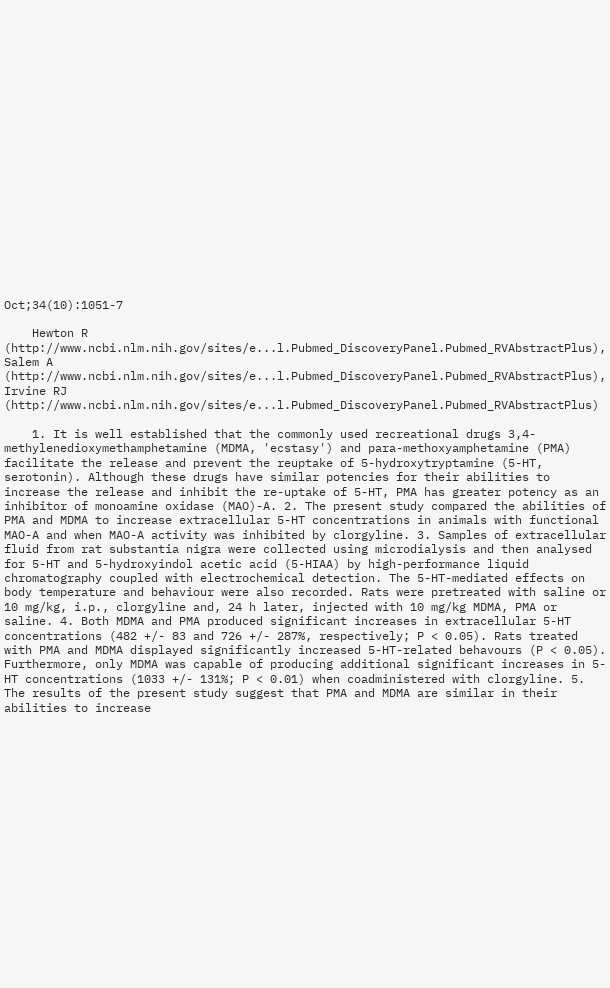Oct;34(10):1051-7

    Hewton R (http://www.ncbi.nlm.nih.gov/sites/e...l.Pubmed_DiscoveryPanel.Pubmed_RVAbstractPlus), Salem A (http://www.ncbi.nlm.nih.gov/sites/e...l.Pubmed_DiscoveryPanel.Pubmed_RVAbstractPlus), Irvine RJ (http://www.ncbi.nlm.nih.gov/sites/e...l.Pubmed_DiscoveryPanel.Pubmed_RVAbstractPlus)

    1. It is well established that the commonly used recreational drugs 3,4-methylenedioxymethamphetamine (MDMA, 'ecstasy') and para-methoxyamphetamine (PMA) facilitate the release and prevent the reuptake of 5-hydroxytryptamine (5-HT, serotonin). Although these drugs have similar potencies for their abilities to increase the release and inhibit the re-uptake of 5-HT, PMA has greater potency as an inhibitor of monoamine oxidase (MAO)-A. 2. The present study compared the abilities of PMA and MDMA to increase extracellular 5-HT concentrations in animals with functional MAO-A and when MAO-A activity was inhibited by clorgyline. 3. Samples of extracellular fluid from rat substantia nigra were collected using microdialysis and then analysed for 5-HT and 5-hydroxyindol acetic acid (5-HIAA) by high-performance liquid chromatography coupled with electrochemical detection. The 5-HT-mediated effects on body temperature and behaviour were also recorded. Rats were pretreated with saline or 10 mg/kg, i.p., clorgyline and, 24 h later, injected with 10 mg/kg MDMA, PMA or saline. 4. Both MDMA and PMA produced significant increases in extracellular 5-HT concentrations (482 +/- 83 and 726 +/- 287%, respectively; P < 0.05). Rats treated with PMA and MDMA displayed significantly increased 5-HT-related behavours (P < 0.05). Furthermore, only MDMA was capable of producing additional significant increases in 5-HT concentrations (1033 +/- 131%; P < 0.01) when coadministered with clorgyline. 5. The results of the present study suggest that PMA and MDMA are similar in their abilities to increase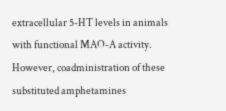extracellular 5-HT levels in animals with functional MAO-A activity. However, coadministration of these substituted amphetamines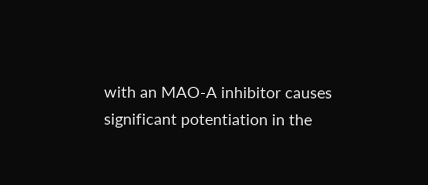with an MAO-A inhibitor causes significant potentiation in the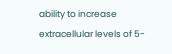ability to increase extracellular levels of 5-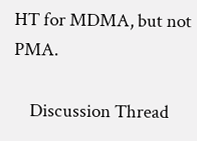HT for MDMA, but not PMA.

    Discussion Thread